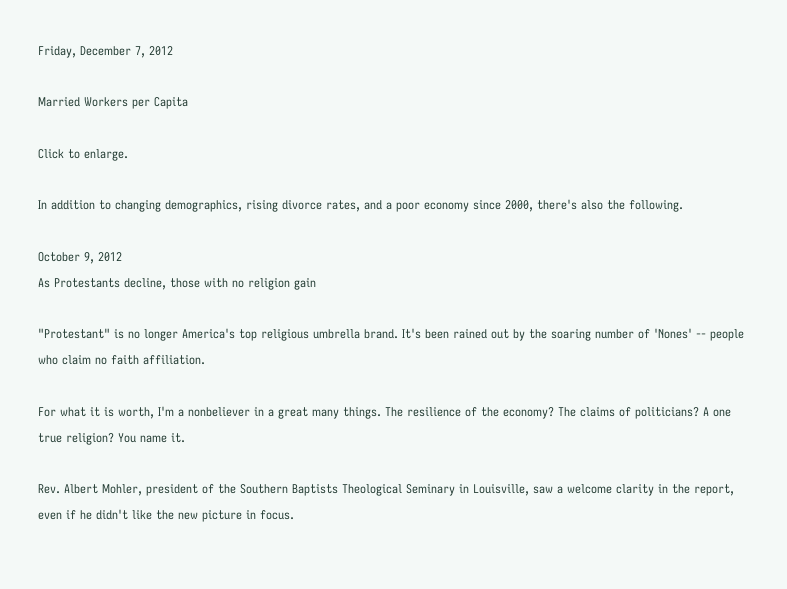Friday, December 7, 2012

Married Workers per Capita

Click to enlarge.

In addition to changing demographics, rising divorce rates, and a poor economy since 2000, there's also the following.

October 9, 2012
As Protestants decline, those with no religion gain

"Protestant" is no longer America's top religious umbrella brand. It's been rained out by the soaring number of 'Nones' -- people who claim no faith affiliation.

For what it is worth, I'm a nonbeliever in a great many things. The resilience of the economy? The claims of politicians? A one true religion? You name it.

Rev. Albert Mohler, president of the Southern Baptists Theological Seminary in Louisville, saw a welcome clarity in the report, even if he didn't like the new picture in focus.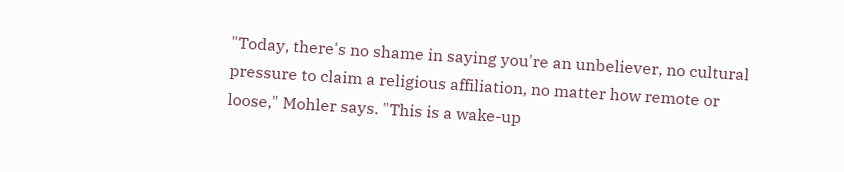"Today, there's no shame in saying you're an unbeliever, no cultural pressure to claim a religious affiliation, no matter how remote or loose," Mohler says. "This is a wake-up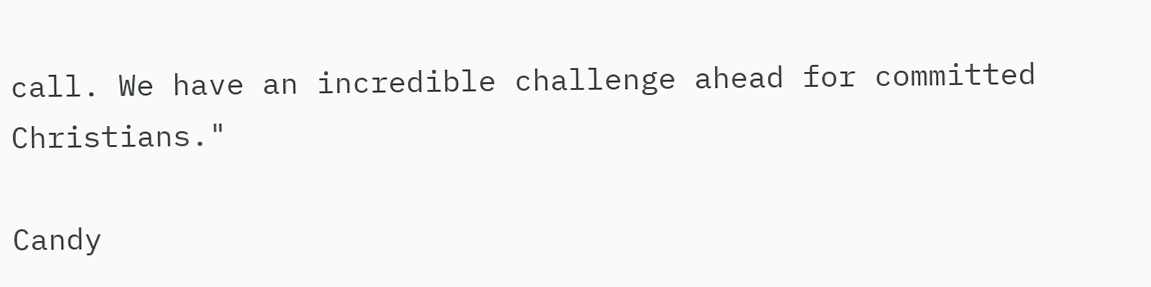call. We have an incredible challenge ahead for committed Christians."

Candy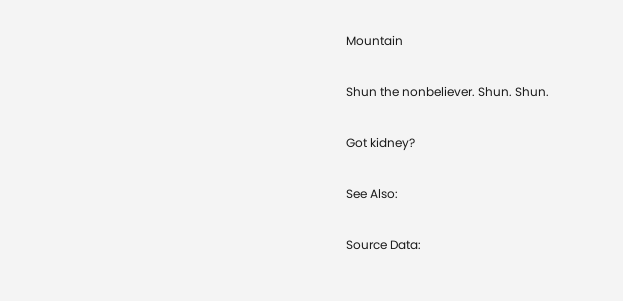Mountain

Shun the nonbeliever. Shun. Shun.

Got kidney?

See Also:

Source Data: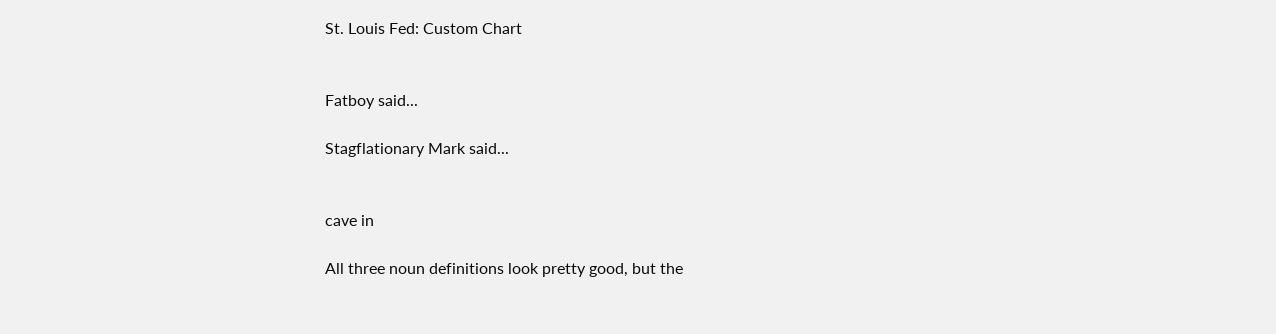St. Louis Fed: Custom Chart


Fatboy said...

Stagflationary Mark said...


cave in

All three noun definitions look pretty good, but the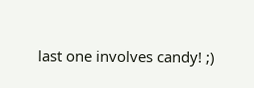last one involves candy! ;)